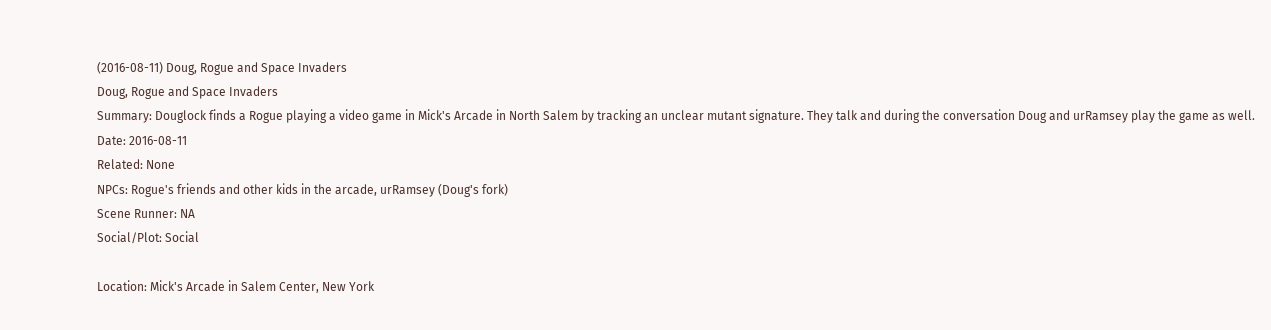(2016-08-11) Doug, Rogue and Space Invaders
Doug, Rogue and Space Invaders
Summary: Douglock finds a Rogue playing a video game in Mick's Arcade in North Salem by tracking an unclear mutant signature. They talk and during the conversation Doug and urRamsey play the game as well.
Date: 2016-08-11
Related: None
NPCs: Rogue's friends and other kids in the arcade, urRamsey (Doug's fork)
Scene Runner: NA
Social/Plot: Social

Location: Mick's Arcade in Salem Center, New York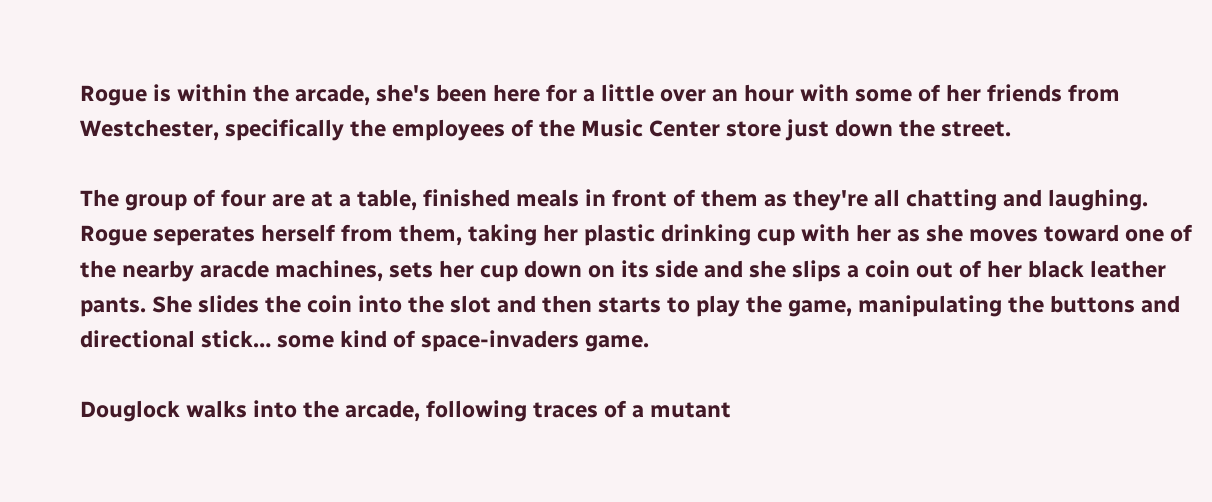Rogue is within the arcade, she's been here for a little over an hour with some of her friends from Westchester, specifically the employees of the Music Center store just down the street.

The group of four are at a table, finished meals in front of them as they're all chatting and laughing. Rogue seperates herself from them, taking her plastic drinking cup with her as she moves toward one of the nearby aracde machines, sets her cup down on its side and she slips a coin out of her black leather pants. She slides the coin into the slot and then starts to play the game, manipulating the buttons and directional stick… some kind of space-invaders game.

Douglock walks into the arcade, following traces of a mutant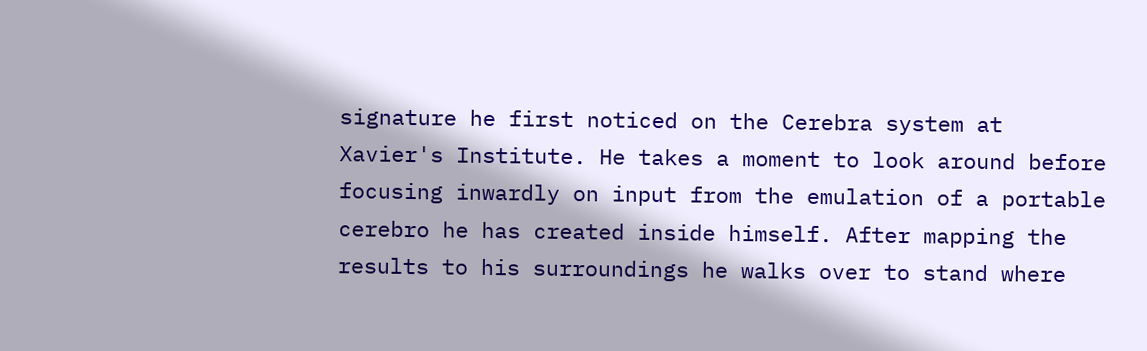signature he first noticed on the Cerebra system at Xavier's Institute. He takes a moment to look around before focusing inwardly on input from the emulation of a portable cerebro he has created inside himself. After mapping the results to his surroundings he walks over to stand where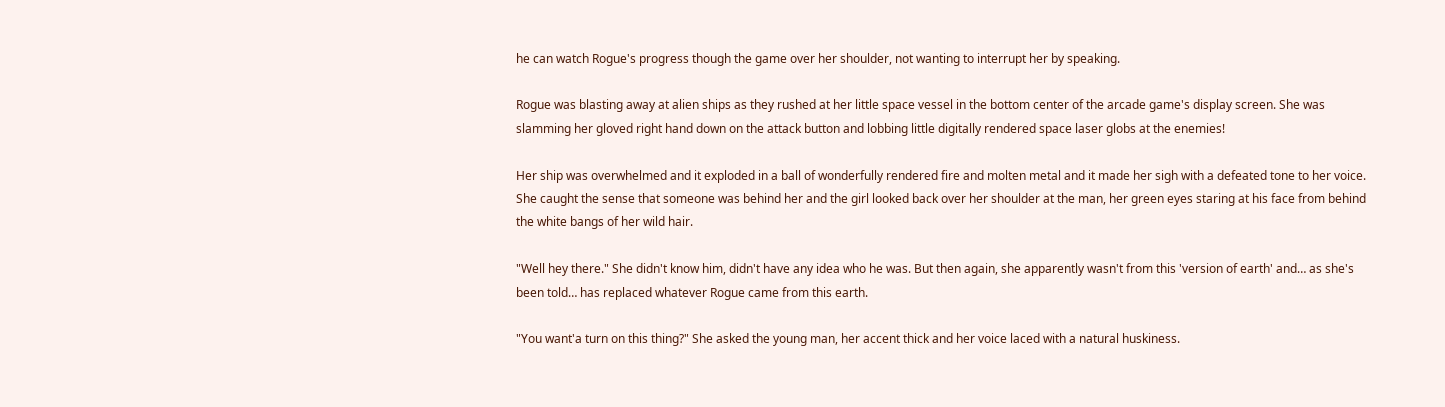he can watch Rogue's progress though the game over her shoulder, not wanting to interrupt her by speaking.

Rogue was blasting away at alien ships as they rushed at her little space vessel in the bottom center of the arcade game's display screen. She was slamming her gloved right hand down on the attack button and lobbing little digitally rendered space laser globs at the enemies!

Her ship was overwhelmed and it exploded in a ball of wonderfully rendered fire and molten metal and it made her sigh with a defeated tone to her voice. She caught the sense that someone was behind her and the girl looked back over her shoulder at the man, her green eyes staring at his face from behind the white bangs of her wild hair.

"Well hey there." She didn't know him, didn't have any idea who he was. But then again, she apparently wasn't from this 'version of earth' and… as she's been told… has replaced whatever Rogue came from this earth.

"You want'a turn on this thing?" She asked the young man, her accent thick and her voice laced with a natural huskiness.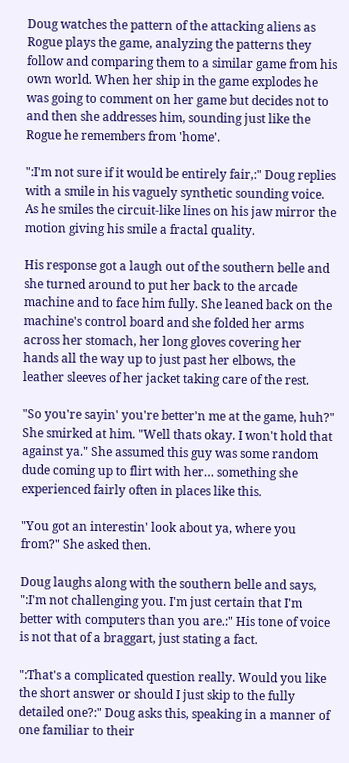Doug watches the pattern of the attacking aliens as Rogue plays the game, analyzing the patterns they follow and comparing them to a similar game from his own world. When her ship in the game explodes he was going to comment on her game but decides not to and then she addresses him, sounding just like the Rogue he remembers from 'home'.

":I'm not sure if it would be entirely fair,:" Doug replies with a smile in his vaguely synthetic sounding voice. As he smiles the circuit-like lines on his jaw mirror the motion giving his smile a fractal quality.

His response got a laugh out of the southern belle and she turned around to put her back to the arcade machine and to face him fully. She leaned back on the machine's control board and she folded her arms across her stomach, her long gloves covering her hands all the way up to just past her elbows, the leather sleeves of her jacket taking care of the rest.

"So you're sayin' you're better'n me at the game, huh?" She smirked at him. "Well thats okay. I won't hold that against ya." She assumed this guy was some random dude coming up to flirt with her… something she experienced fairly often in places like this.

"You got an interestin' look about ya, where you from?" She asked then.

Doug laughs along with the southern belle and says, ":I'm not challenging you. I'm just certain that I'm better with computers than you are.:" His tone of voice is not that of a braggart, just stating a fact.

":That's a complicated question really. Would you like the short answer or should I just skip to the fully detailed one?:" Doug asks this, speaking in a manner of one familiar to their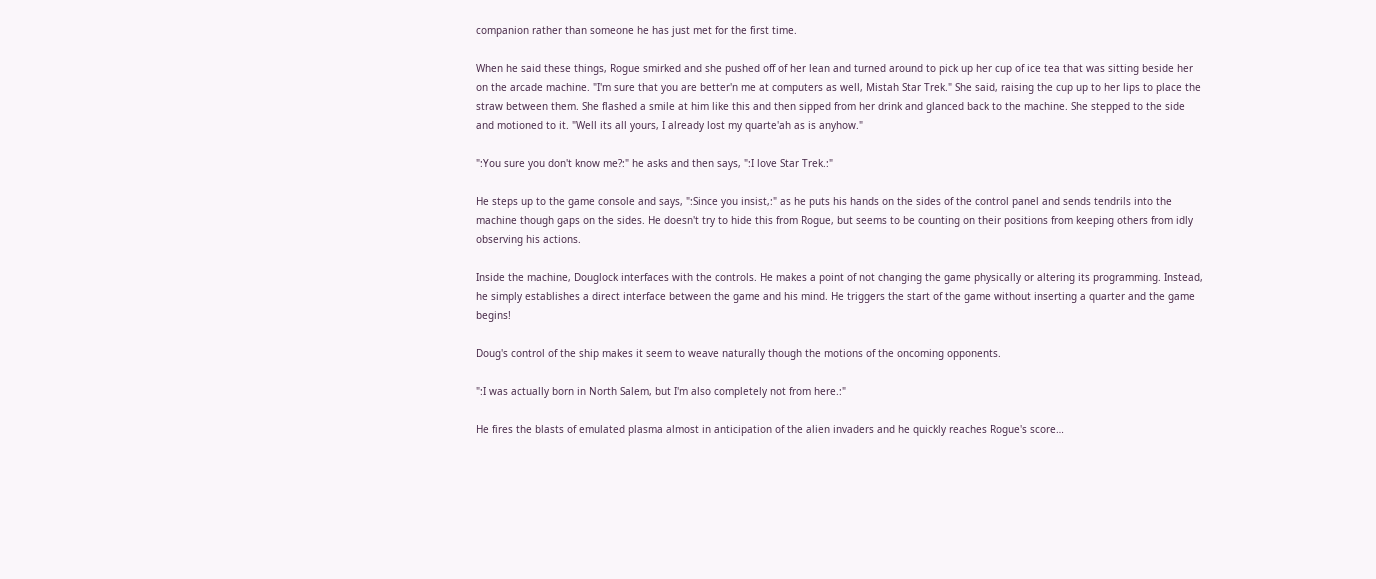companion rather than someone he has just met for the first time.

When he said these things, Rogue smirked and she pushed off of her lean and turned around to pick up her cup of ice tea that was sitting beside her on the arcade machine. "I'm sure that you are better'n me at computers as well, Mistah Star Trek." She said, raising the cup up to her lips to place the straw between them. She flashed a smile at him like this and then sipped from her drink and glanced back to the machine. She stepped to the side and motioned to it. "Well its all yours, I already lost my quarte'ah as is anyhow."

":You sure you don't know me?:" he asks and then says, ":I love Star Trek.:"

He steps up to the game console and says, ":Since you insist,:" as he puts his hands on the sides of the control panel and sends tendrils into the machine though gaps on the sides. He doesn't try to hide this from Rogue, but seems to be counting on their positions from keeping others from idly observing his actions.

Inside the machine, Douglock interfaces with the controls. He makes a point of not changing the game physically or altering its programming. Instead, he simply establishes a direct interface between the game and his mind. He triggers the start of the game without inserting a quarter and the game begins!

Doug's control of the ship makes it seem to weave naturally though the motions of the oncoming opponents.

":I was actually born in North Salem, but I'm also completely not from here.:"

He fires the blasts of emulated plasma almost in anticipation of the alien invaders and he quickly reaches Rogue's score…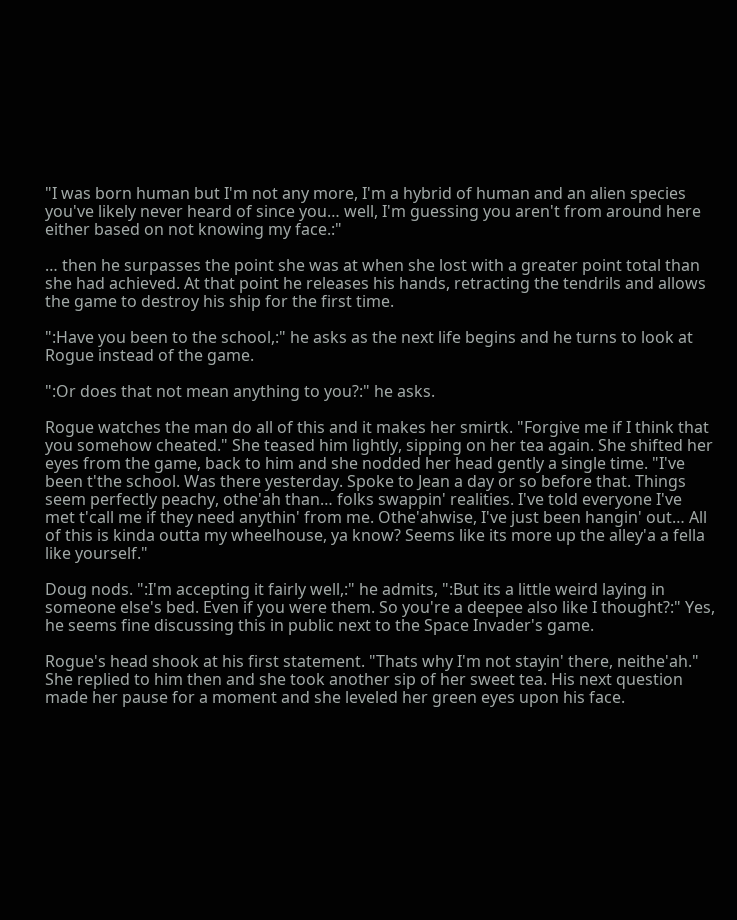"I was born human but I'm not any more, I'm a hybrid of human and an alien species you've likely never heard of since you… well, I'm guessing you aren't from around here either based on not knowing my face.:"

… then he surpasses the point she was at when she lost with a greater point total than she had achieved. At that point he releases his hands, retracting the tendrils and allows the game to destroy his ship for the first time.

":Have you been to the school,:" he asks as the next life begins and he turns to look at Rogue instead of the game.

":Or does that not mean anything to you?:" he asks.

Rogue watches the man do all of this and it makes her smirtk. "Forgive me if I think that you somehow cheated." She teased him lightly, sipping on her tea again. She shifted her eyes from the game, back to him and she nodded her head gently a single time. "I've been t'the school. Was there yesterday. Spoke to Jean a day or so before that. Things seem perfectly peachy, othe'ah than… folks swappin' realities. I've told everyone I've met t'call me if they need anythin' from me. Othe'ahwise, I've just been hangin' out… All of this is kinda outta my wheelhouse, ya know? Seems like its more up the alley'a a fella like yourself."

Doug nods. ":I'm accepting it fairly well,:" he admits, ":But its a little weird laying in someone else's bed. Even if you were them. So you're a deepee also like I thought?:" Yes, he seems fine discussing this in public next to the Space Invader's game.

Rogue's head shook at his first statement. "Thats why I'm not stayin' there, neithe'ah." She replied to him then and she took another sip of her sweet tea. His next question made her pause for a moment and she leveled her green eyes upon his face.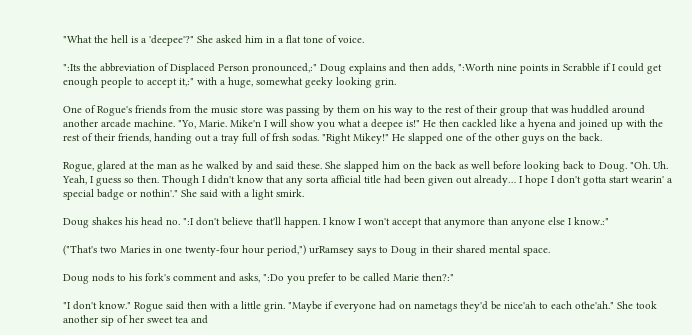"What the hell is a 'deepee'?" She asked him in a flat tone of voice.

":Its the abbreviation of Displaced Person pronounced,:" Doug explains and then adds, ":Worth nine points in Scrabble if I could get enough people to accept it,:" with a huge, somewhat geeky looking grin.

One of Rogue's friends from the music store was passing by them on his way to the rest of their group that was huddled around another arcade machine. "Yo, Marie. Mike'n I will show you what a deepee is!" He then cackled like a hyena and joined up with the rest of their friends, handing out a tray full of frsh sodas. "Right Mikey!" He slapped one of the other guys on the back.

Rogue, glared at the man as he walked by and said these. She slapped him on the back as well before looking back to Doug. "Oh. Uh. Yeah, I guess so then. Though I didn't know that any sorta afficial title had been given out already… I hope I don't gotta start wearin' a special badge or nothin'." She said with a light smirk.

Doug shakes his head no. ":I don't believe that'll happen. I know I won't accept that anymore than anyone else I know.:"

("That's two Maries in one twenty-four hour period,") urRamsey says to Doug in their shared mental space.

Doug nods to his fork's comment and asks, ":Do you prefer to be called Marie then?:"

"I don't know." Rogue said then with a little grin. "Maybe if everyone had on nametags they'd be nice'ah to each othe'ah." She took another sip of her sweet tea and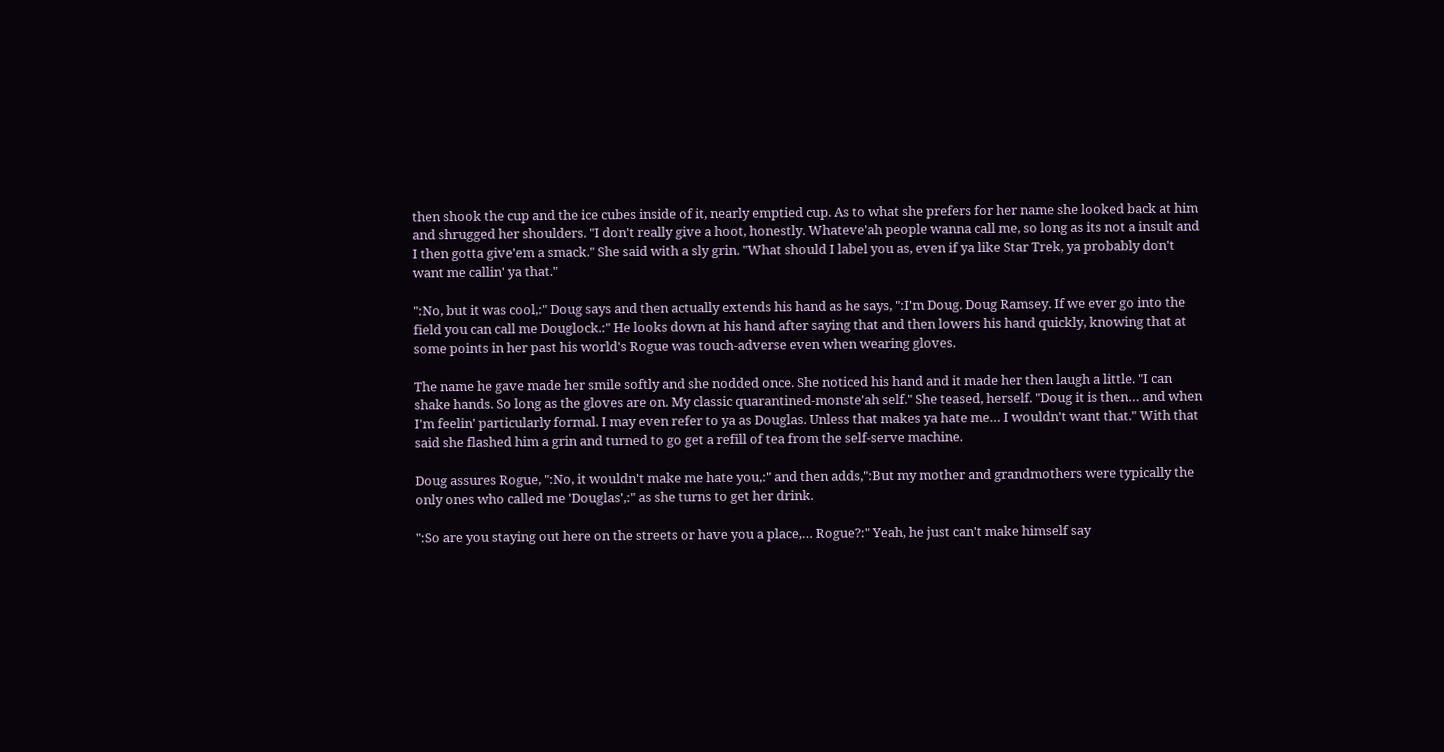then shook the cup and the ice cubes inside of it, nearly emptied cup. As to what she prefers for her name she looked back at him and shrugged her shoulders. "I don't really give a hoot, honestly. Whateve'ah people wanna call me, so long as its not a insult and I then gotta give'em a smack." She said with a sly grin. "What should I label you as, even if ya like Star Trek, ya probably don't want me callin' ya that."

":No, but it was cool,:" Doug says and then actually extends his hand as he says, ":I'm Doug. Doug Ramsey. If we ever go into the field you can call me Douglock.:" He looks down at his hand after saying that and then lowers his hand quickly, knowing that at some points in her past his world's Rogue was touch-adverse even when wearing gloves.

The name he gave made her smile softly and she nodded once. She noticed his hand and it made her then laugh a little. "I can shake hands. So long as the gloves are on. My classic quarantined-monste'ah self." She teased, herself. "Doug it is then… and when I'm feelin' particularly formal. I may even refer to ya as Douglas. Unless that makes ya hate me… I wouldn't want that." With that said she flashed him a grin and turned to go get a refill of tea from the self-serve machine.

Doug assures Rogue, ":No, it wouldn't make me hate you,:" and then adds,":But my mother and grandmothers were typically the only ones who called me 'Douglas',:" as she turns to get her drink.

":So are you staying out here on the streets or have you a place,… Rogue?:" Yeah, he just can't make himself say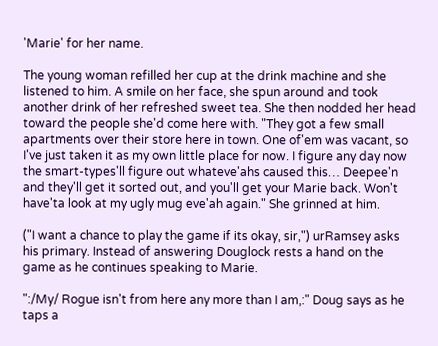'Marie' for her name.

The young woman refilled her cup at the drink machine and she listened to him. A smile on her face, she spun around and took another drink of her refreshed sweet tea. She then nodded her head toward the people she'd come here with. "They got a few small apartments over their store here in town. One of'em was vacant, so I've just taken it as my own little place for now. I figure any day now the smart-types'll figure out whateve'ahs caused this… Deepee'n and they'll get it sorted out, and you'll get your Marie back. Won't have'ta look at my ugly mug eve'ah again." She grinned at him.

("I want a chance to play the game if its okay, sir,") urRamsey asks his primary. Instead of answering Douglock rests a hand on the game as he continues speaking to Marie.

":/My/ Rogue isn't from here any more than I am,:" Doug says as he taps a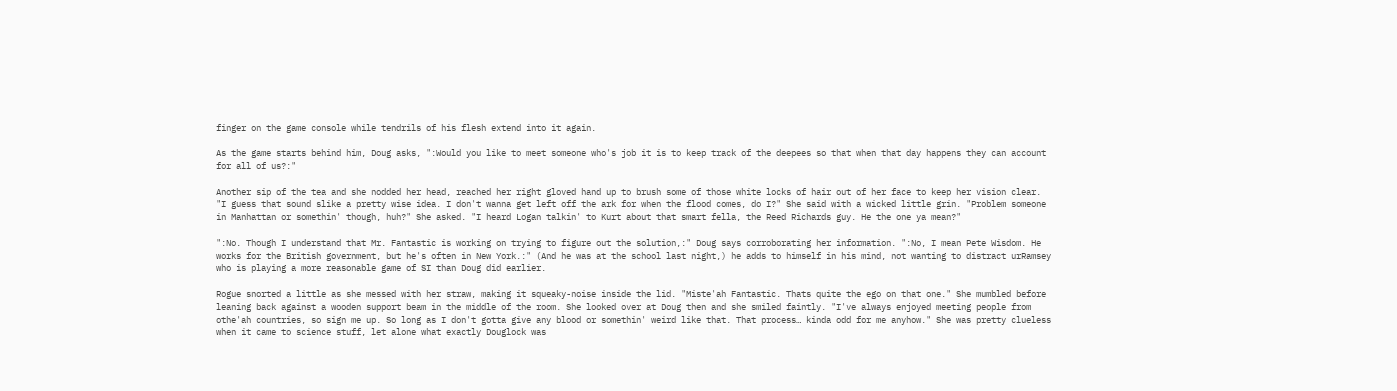finger on the game console while tendrils of his flesh extend into it again.

As the game starts behind him, Doug asks, ":Would you like to meet someone who's job it is to keep track of the deepees so that when that day happens they can account for all of us?:"

Another sip of the tea and she nodded her head, reached her right gloved hand up to brush some of those white locks of hair out of her face to keep her vision clear. "I guess that sound slike a pretty wise idea. I don't wanna get left off the ark for when the flood comes, do I?" She said with a wicked little grin. "Problem someone in Manhattan or somethin' though, huh?" She asked. "I heard Logan talkin' to Kurt about that smart fella, the Reed Richards guy. He the one ya mean?"

":No. Though I understand that Mr. Fantastic is working on trying to figure out the solution,:" Doug says corroborating her information. ":No, I mean Pete Wisdom. He works for the British government, but he's often in New York.:" (And he was at the school last night,) he adds to himself in his mind, not wanting to distract urRamsey who is playing a more reasonable game of SI than Doug did earlier.

Rogue snorted a little as she messed with her straw, making it squeaky-noise inside the lid. "Miste'ah Fantastic. Thats quite the ego on that one." She mumbled before leaning back against a wooden support beam in the middle of the room. She looked over at Doug then and she smiled faintly. "I've always enjoyed meeting people from othe'ah countries, so sign me up. So long as I don't gotta give any blood or somethin' weird like that. That process… kinda odd for me anyhow." She was pretty clueless when it came to science stuff, let alone what exactly Douglock was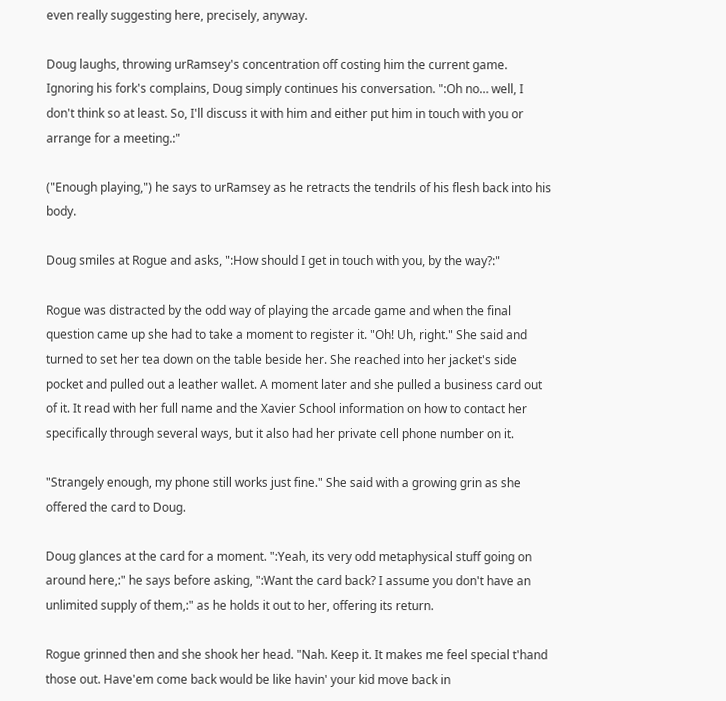even really suggesting here, precisely, anyway.

Doug laughs, throwing urRamsey's concentration off costing him the current game. Ignoring his fork's complains, Doug simply continues his conversation. ":Oh no… well, I don't think so at least. So, I'll discuss it with him and either put him in touch with you or arrange for a meeting.:"

("Enough playing,") he says to urRamsey as he retracts the tendrils of his flesh back into his body.

Doug smiles at Rogue and asks, ":How should I get in touch with you, by the way?:"

Rogue was distracted by the odd way of playing the arcade game and when the final question came up she had to take a moment to register it. "Oh! Uh, right." She said and turned to set her tea down on the table beside her. She reached into her jacket's side pocket and pulled out a leather wallet. A moment later and she pulled a business card out of it. It read with her full name and the Xavier School information on how to contact her specifically through several ways, but it also had her private cell phone number on it.

"Strangely enough, my phone still works just fine." She said with a growing grin as she offered the card to Doug.

Doug glances at the card for a moment. ":Yeah, its very odd metaphysical stuff going on around here,:" he says before asking, ":Want the card back? I assume you don't have an unlimited supply of them,:" as he holds it out to her, offering its return.

Rogue grinned then and she shook her head. "Nah. Keep it. It makes me feel special t'hand those out. Have'em come back would be like havin' your kid move back in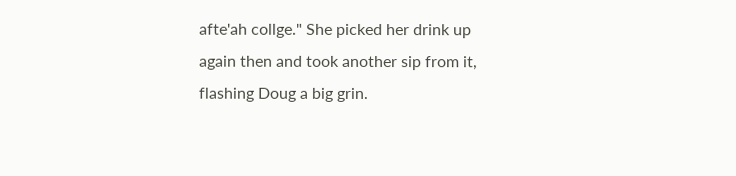afte'ah collge." She picked her drink up again then and took another sip from it, flashing Doug a big grin.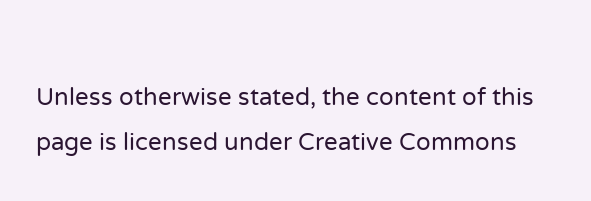Unless otherwise stated, the content of this page is licensed under Creative Commons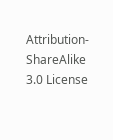Attribution-ShareAlike 3.0 License